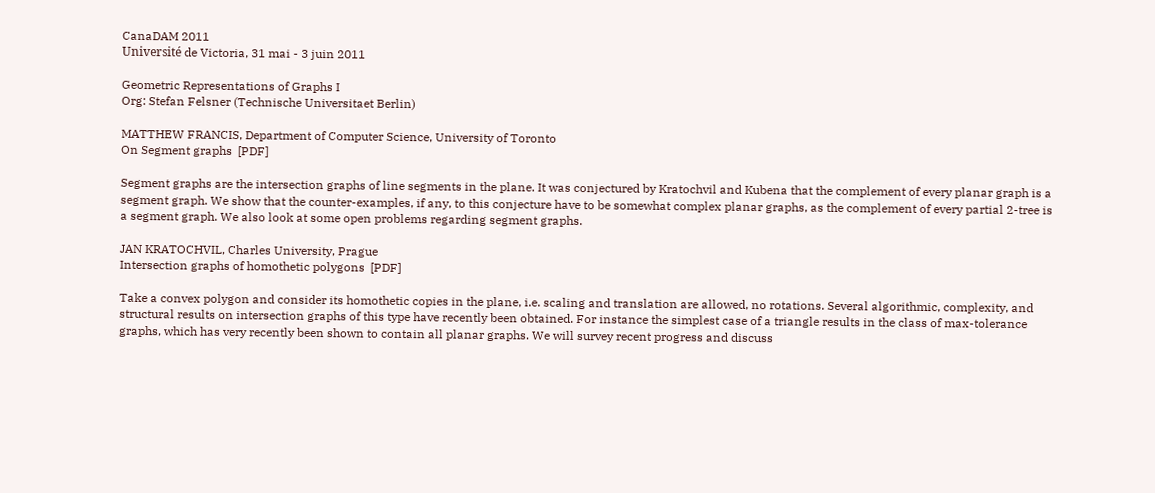CanaDAM 2011
Université de Victoria, 31 mai - 3 juin 2011

Geometric Representations of Graphs I
Org: Stefan Felsner (Technische Universitaet Berlin)

MATTHEW FRANCIS, Department of Computer Science, University of Toronto
On Segment graphs  [PDF]

Segment graphs are the intersection graphs of line segments in the plane. It was conjectured by Kratochvil and Kubena that the complement of every planar graph is a segment graph. We show that the counter-examples, if any, to this conjecture have to be somewhat complex planar graphs, as the complement of every partial 2-tree is a segment graph. We also look at some open problems regarding segment graphs.

JAN KRATOCHVIL, Charles University, Prague
Intersection graphs of homothetic polygons  [PDF]

Take a convex polygon and consider its homothetic copies in the plane, i.e. scaling and translation are allowed, no rotations. Several algorithmic, complexity, and structural results on intersection graphs of this type have recently been obtained. For instance the simplest case of a triangle results in the class of max-tolerance graphs, which has very recently been shown to contain all planar graphs. We will survey recent progress and discuss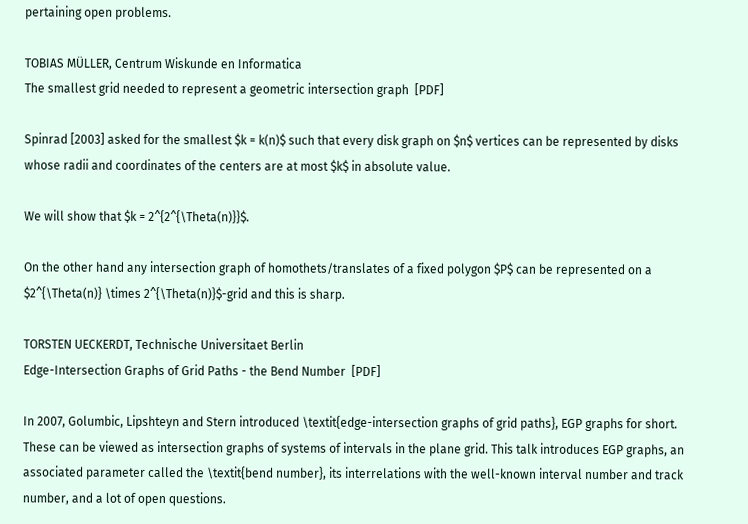pertaining open problems.

TOBIAS MÜLLER, Centrum Wiskunde en Informatica
The smallest grid needed to represent a geometric intersection graph  [PDF]

Spinrad [2003] asked for the smallest $k = k(n)$ such that every disk graph on $n$ vertices can be represented by disks whose radii and coordinates of the centers are at most $k$ in absolute value.

We will show that $k = 2^{2^{\Theta(n)}}$.

On the other hand any intersection graph of homothets/translates of a fixed polygon $P$ can be represented on a $2^{\Theta(n)} \times 2^{\Theta(n)}$-grid and this is sharp.

TORSTEN UECKERDT, Technische Universitaet Berlin
Edge-Intersection Graphs of Grid Paths - the Bend Number  [PDF]

In 2007, Golumbic, Lipshteyn and Stern introduced \textit{edge-intersection graphs of grid paths}, EGP graphs for short. These can be viewed as intersection graphs of systems of intervals in the plane grid. This talk introduces EGP graphs, an associated parameter called the \textit{bend number}, its interrelations with the well-known interval number and track number, and a lot of open questions.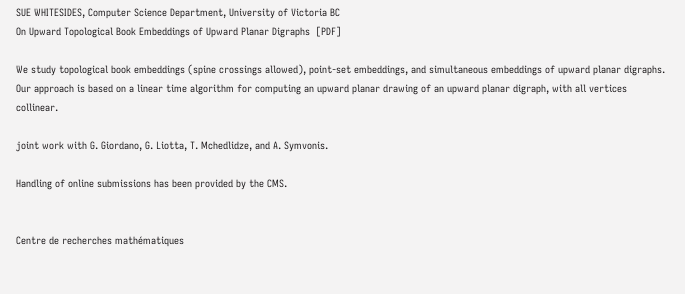SUE WHITESIDES, Computer Science Department, University of Victoria BC
On Upward Topological Book Embeddings of Upward Planar Digraphs  [PDF]

We study topological book embeddings (spine crossings allowed), point-set embeddings, and simultaneous embeddings of upward planar digraphs. Our approach is based on a linear time algorithm for computing an upward planar drawing of an upward planar digraph, with all vertices collinear.

joint work with G. Giordano, G. Liotta, T. Mchedlidze, and A. Symvonis.

Handling of online submissions has been provided by the CMS.


Centre de recherches mathématiques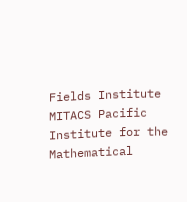Fields Institute MITACS Pacific Institute for the Mathematical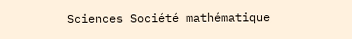Sciences Société mathématique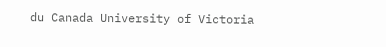du Canada University of Victoria